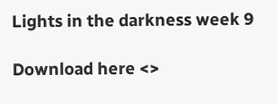Lights in the darkness week 9

Download here <>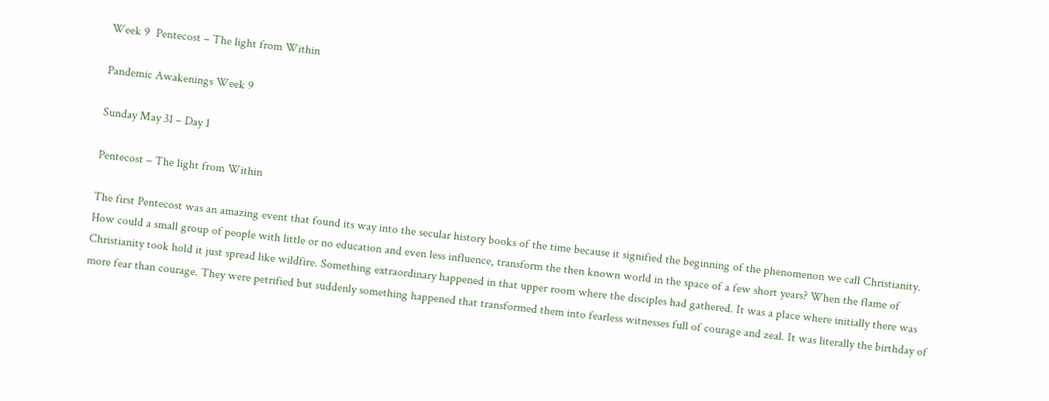Week 9  Pentecost – The light from Within

Pandemic Awakenings Week 9

Sunday May 31 – Day 1

Pentecost – The light from Within

The first Pentecost was an amazing event that found its way into the secular history books of the time because it signified the beginning of the phenomenon we call Christianity. How could a small group of people with little or no education and even less influence, transform the then known world in the space of a few short years? When the flame of Christianity took hold it just spread like wildfire. Something extraordinary happened in that upper room where the disciples had gathered. It was a place where initially there was more fear than courage. They were petrified but suddenly something happened that transformed them into fearless witnesses full of courage and zeal. It was literally the birthday of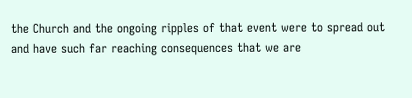the Church and the ongoing ripples of that event were to spread out and have such far reaching consequences that we are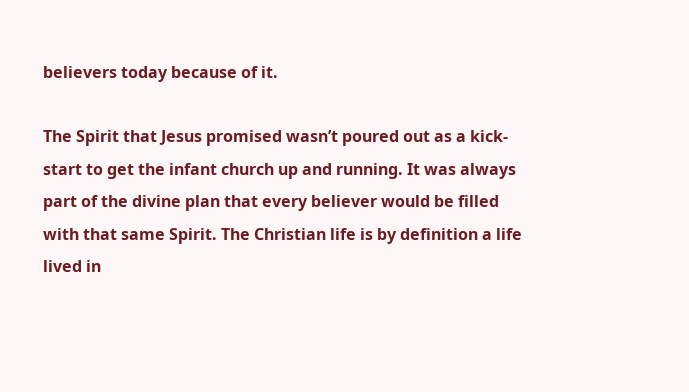believers today because of it.

The Spirit that Jesus promised wasn’t poured out as a kick-start to get the infant church up and running. It was always part of the divine plan that every believer would be filled with that same Spirit. The Christian life is by definition a life lived in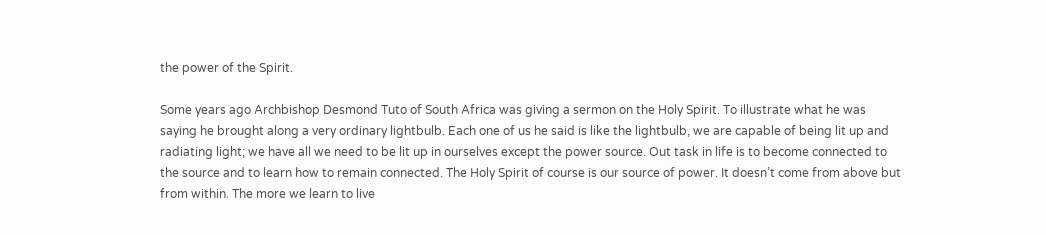the power of the Spirit.

Some years ago Archbishop Desmond Tuto of South Africa was giving a sermon on the Holy Spirit. To illustrate what he was saying he brought along a very ordinary lightbulb. Each one of us he said is like the lightbulb, we are capable of being lit up and radiating light; we have all we need to be lit up in ourselves except the power source. Out task in life is to become connected to the source and to learn how to remain connected. The Holy Spirit of course is our source of power. It doesn’t come from above but from within. The more we learn to live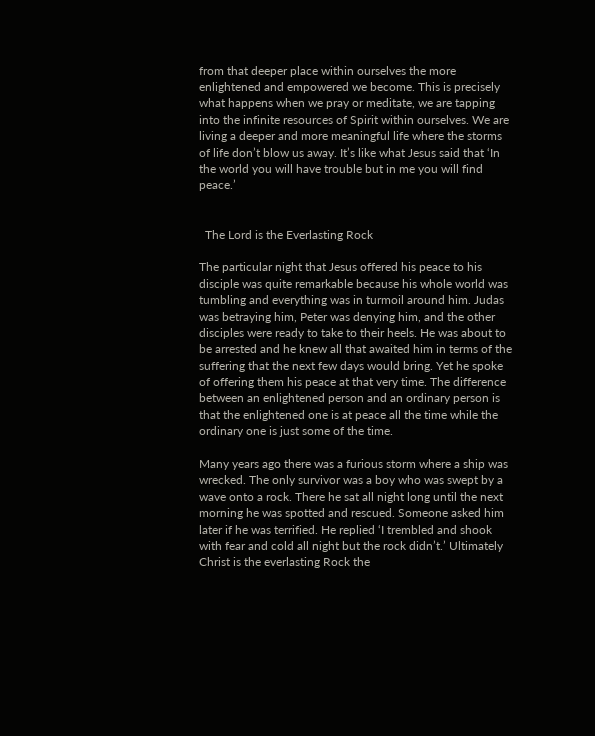from that deeper place within ourselves the more enlightened and empowered we become. This is precisely what happens when we pray or meditate, we are tapping into the infinite resources of Spirit within ourselves. We are living a deeper and more meaningful life where the storms of life don’t blow us away. It’s like what Jesus said that ‘In the world you will have trouble but in me you will find peace.’


  The Lord is the Everlasting Rock

The particular night that Jesus offered his peace to his disciple was quite remarkable because his whole world was tumbling and everything was in turmoil around him. Judas was betraying him, Peter was denying him, and the other disciples were ready to take to their heels. He was about to be arrested and he knew all that awaited him in terms of the suffering that the next few days would bring. Yet he spoke of offering them his peace at that very time. The difference between an enlightened person and an ordinary person is that the enlightened one is at peace all the time while the ordinary one is just some of the time.

Many years ago there was a furious storm where a ship was wrecked. The only survivor was a boy who was swept by a wave onto a rock. There he sat all night long until the next morning he was spotted and rescued. Someone asked him later if he was terrified. He replied ‘I trembled and shook with fear and cold all night but the rock didn’t.’ Ultimately Christ is the everlasting Rock the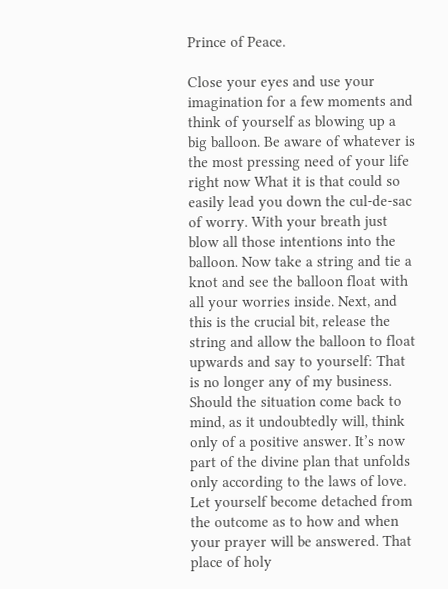Prince of Peace.

Close your eyes and use your imagination for a few moments and think of yourself as blowing up a big balloon. Be aware of whatever is the most pressing need of your life right now What it is that could so easily lead you down the cul-de-sac of worry. With your breath just blow all those intentions into the balloon. Now take a string and tie a knot and see the balloon float with all your worries inside. Next, and this is the crucial bit, release the string and allow the balloon to float upwards and say to yourself: That is no longer any of my business. Should the situation come back to mind, as it undoubtedly will, think only of a positive answer. It’s now part of the divine plan that unfolds only according to the laws of love. Let yourself become detached from the outcome as to how and when your prayer will be answered. That place of holy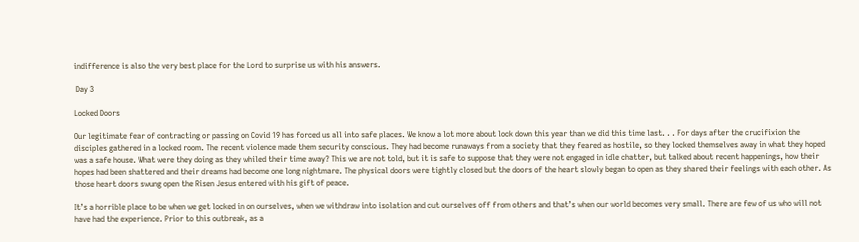indifference is also the very best place for the Lord to surprise us with his answers.

 Day 3

Locked Doors

Our legitimate fear of contracting or passing on Covid 19 has forced us all into safe places. We know a lot more about lock down this year than we did this time last. . . For days after the crucifixion the disciples gathered in a locked room. The recent violence made them security conscious. They had become runaways from a society that they feared as hostile, so they locked themselves away in what they hoped was a safe house. What were they doing as they whiled their time away? This we are not told, but it is safe to suppose that they were not engaged in idle chatter, but talked about recent happenings, how their hopes had been shattered and their dreams had become one long nightmare. The physical doors were tightly closed but the doors of the heart slowly began to open as they shared their feelings with each other. As those heart doors swung open the Risen Jesus entered with his gift of peace.

It’s a horrible place to be when we get locked in on ourselves, when we withdraw into isolation and cut ourselves off from others and that’s when our world becomes very small. There are few of us who will not have had the experience. Prior to this outbreak, as a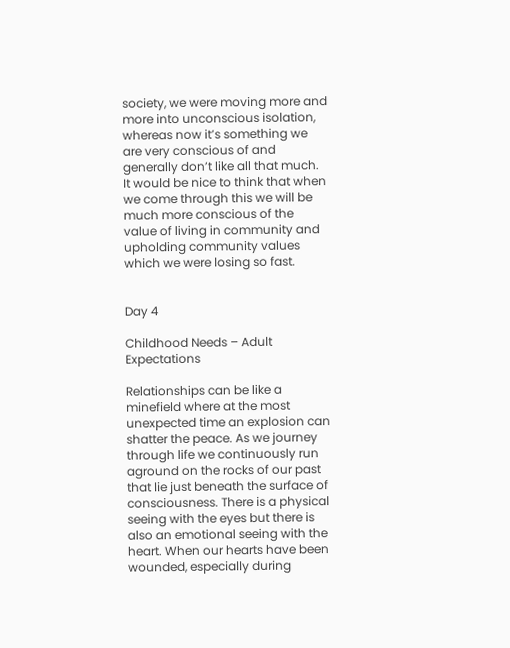society, we were moving more and more into unconscious isolation, whereas now it’s something we are very conscious of and generally don’t like all that much. It would be nice to think that when we come through this we will be much more conscious of the value of living in community and upholding community values which we were losing so fast.


Day 4

Childhood Needs – Adult Expectations

Relationships can be like a minefield where at the most unexpected time an explosion can shatter the peace. As we journey through life we continuously run aground on the rocks of our past that lie just beneath the surface of consciousness. There is a physical seeing with the eyes but there is also an emotional seeing with the heart. When our hearts have been wounded, especially during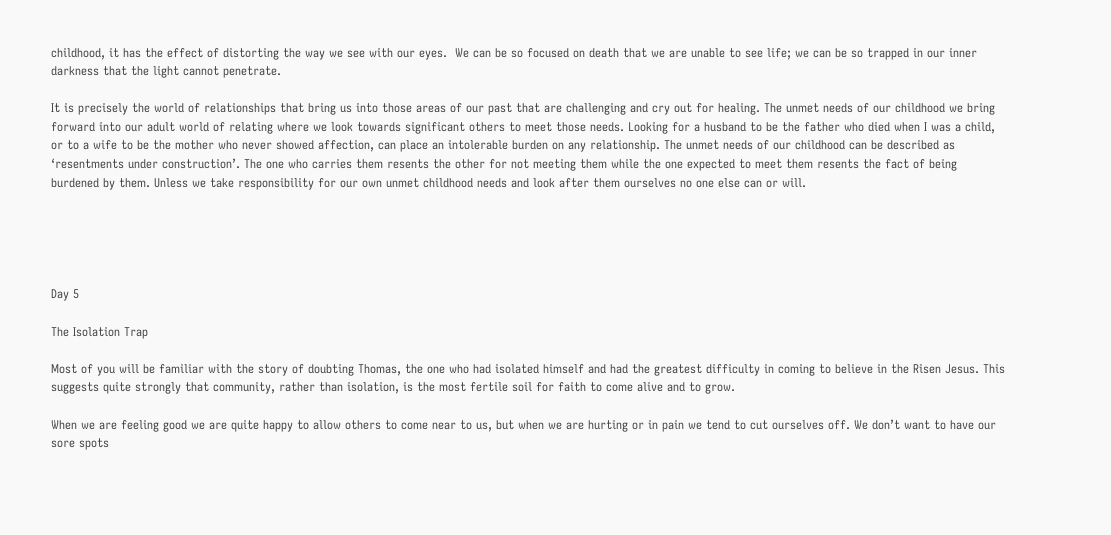childhood, it has the effect of distorting the way we see with our eyes.  We can be so focused on death that we are unable to see life; we can be so trapped in our inner darkness that the light cannot penetrate.

It is precisely the world of relationships that bring us into those areas of our past that are challenging and cry out for healing. The unmet needs of our childhood we bring forward into our adult world of relating where we look towards significant others to meet those needs. Looking for a husband to be the father who died when I was a child, or to a wife to be the mother who never showed affection, can place an intolerable burden on any relationship. The unmet needs of our childhood can be described as ‘resentments under construction’. The one who carries them resents the other for not meeting them while the one expected to meet them resents the fact of being burdened by them. Unless we take responsibility for our own unmet childhood needs and look after them ourselves no one else can or will.





Day 5

The Isolation Trap

Most of you will be familiar with the story of doubting Thomas, the one who had isolated himself and had the greatest difficulty in coming to believe in the Risen Jesus. This suggests quite strongly that community, rather than isolation, is the most fertile soil for faith to come alive and to grow.

When we are feeling good we are quite happy to allow others to come near to us, but when we are hurting or in pain we tend to cut ourselves off. We don’t want to have our sore spots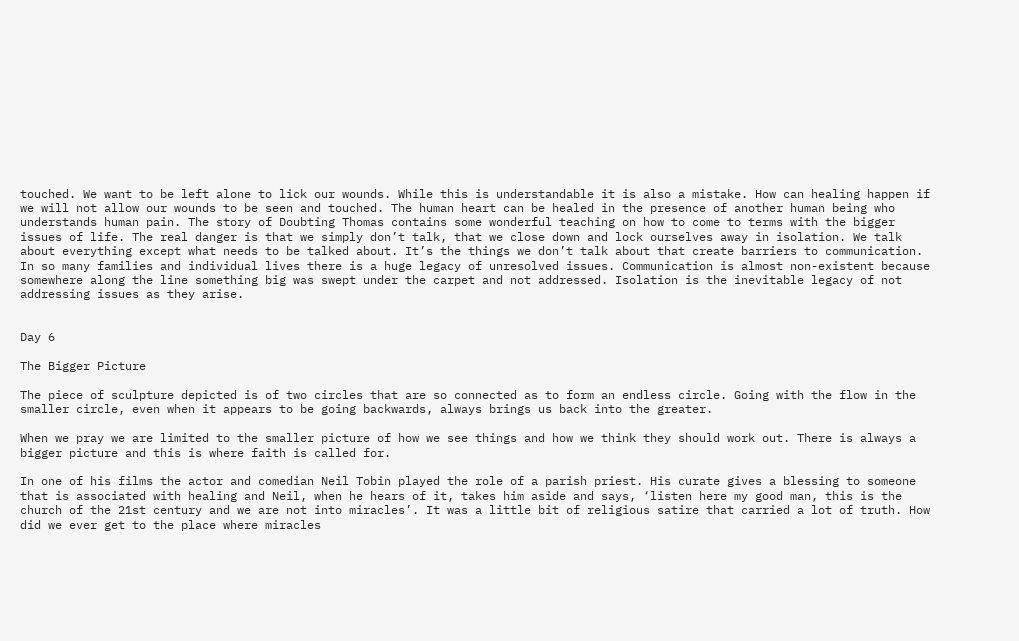touched. We want to be left alone to lick our wounds. While this is understandable it is also a mistake. How can healing happen if we will not allow our wounds to be seen and touched. The human heart can be healed in the presence of another human being who understands human pain. The story of Doubting Thomas contains some wonderful teaching on how to come to terms with the bigger issues of life. The real danger is that we simply don’t talk, that we close down and lock ourselves away in isolation. We talk about everything except what needs to be talked about. It’s the things we don’t talk about that create barriers to communication. In so many families and individual lives there is a huge legacy of unresolved issues. Communication is almost non-existent because somewhere along the line something big was swept under the carpet and not addressed. Isolation is the inevitable legacy of not addressing issues as they arise.


Day 6

The Bigger Picture

The piece of sculpture depicted is of two circles that are so connected as to form an endless circle. Going with the flow in the smaller circle, even when it appears to be going backwards, always brings us back into the greater.

When we pray we are limited to the smaller picture of how we see things and how we think they should work out. There is always a bigger picture and this is where faith is called for.

In one of his films the actor and comedian Neil Tobin played the role of a parish priest. His curate gives a blessing to someone that is associated with healing and Neil, when he hears of it, takes him aside and says, ‘listen here my good man, this is the church of the 21st century and we are not into miracles’. It was a little bit of religious satire that carried a lot of truth. How did we ever get to the place where miracles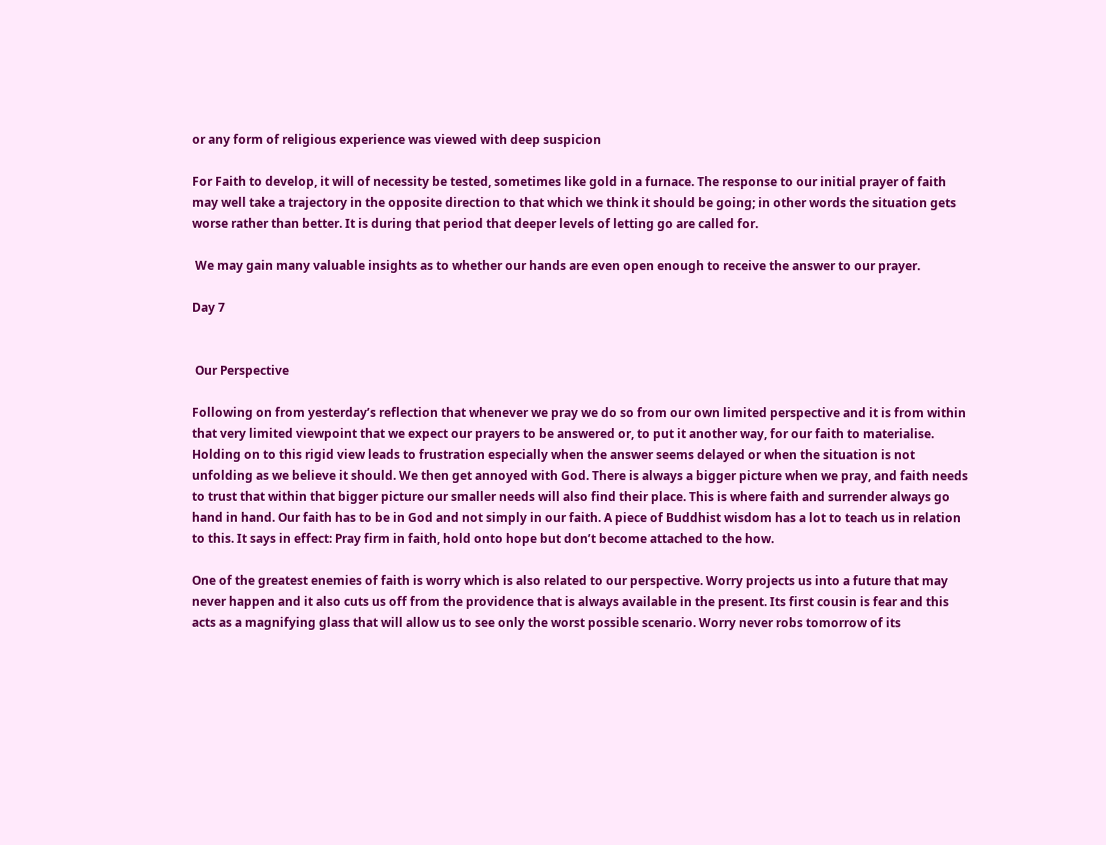or any form of religious experience was viewed with deep suspicion

For Faith to develop, it will of necessity be tested, sometimes like gold in a furnace. The response to our initial prayer of faith may well take a trajectory in the opposite direction to that which we think it should be going; in other words the situation gets worse rather than better. It is during that period that deeper levels of letting go are called for.

 We may gain many valuable insights as to whether our hands are even open enough to receive the answer to our prayer.

Day 7


 Our Perspective

Following on from yesterday’s reflection that whenever we pray we do so from our own limited perspective and it is from within that very limited viewpoint that we expect our prayers to be answered or, to put it another way, for our faith to materialise. Holding on to this rigid view leads to frustration especially when the answer seems delayed or when the situation is not unfolding as we believe it should. We then get annoyed with God. There is always a bigger picture when we pray, and faith needs to trust that within that bigger picture our smaller needs will also find their place. This is where faith and surrender always go hand in hand. Our faith has to be in God and not simply in our faith. A piece of Buddhist wisdom has a lot to teach us in relation to this. It says in effect: Pray firm in faith, hold onto hope but don’t become attached to the how.

One of the greatest enemies of faith is worry which is also related to our perspective. Worry projects us into a future that may never happen and it also cuts us off from the providence that is always available in the present. Its first cousin is fear and this acts as a magnifying glass that will allow us to see only the worst possible scenario. Worry never robs tomorrow of its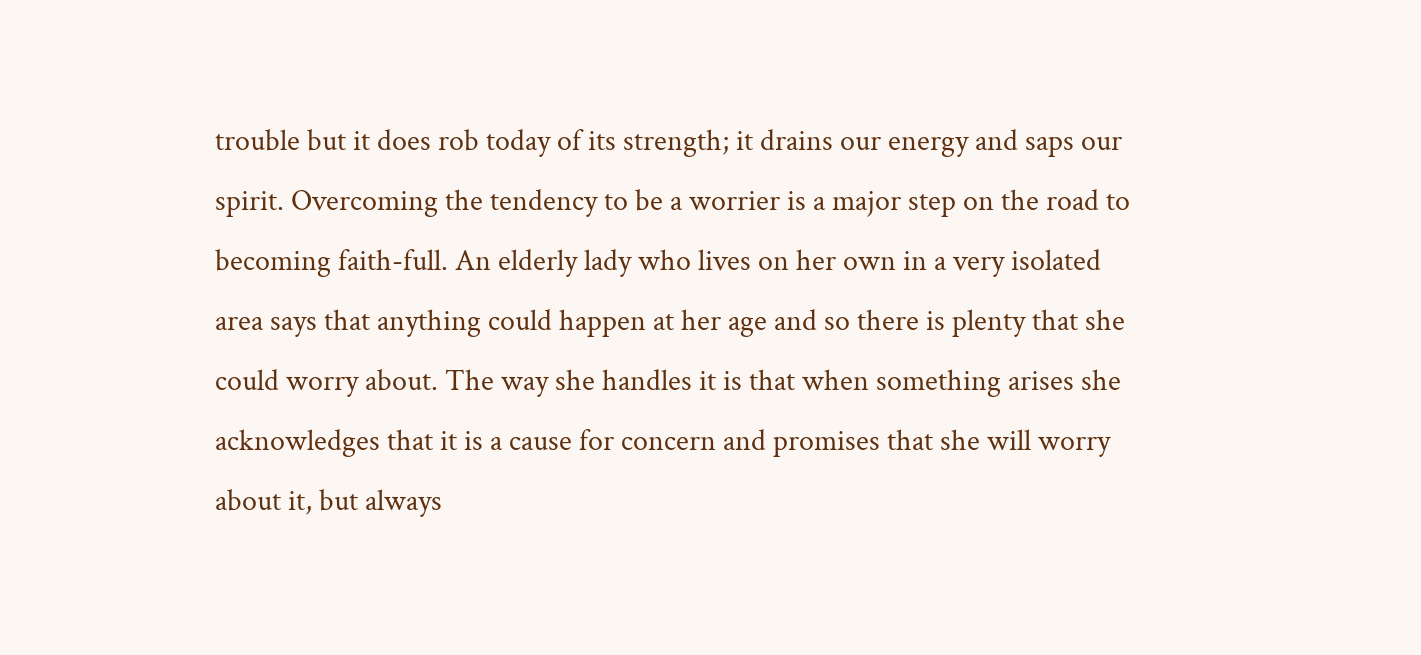trouble but it does rob today of its strength; it drains our energy and saps our spirit. Overcoming the tendency to be a worrier is a major step on the road to becoming faith-full. An elderly lady who lives on her own in a very isolated area says that anything could happen at her age and so there is plenty that she could worry about. The way she handles it is that when something arises she acknowledges that it is a cause for concern and promises that she will worry about it, but always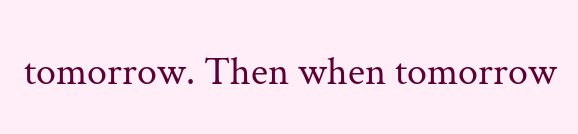tomorrow. Then when tomorrow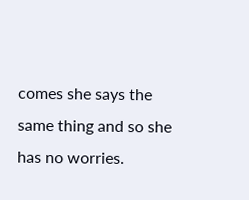comes she says the same thing and so she has no worries.